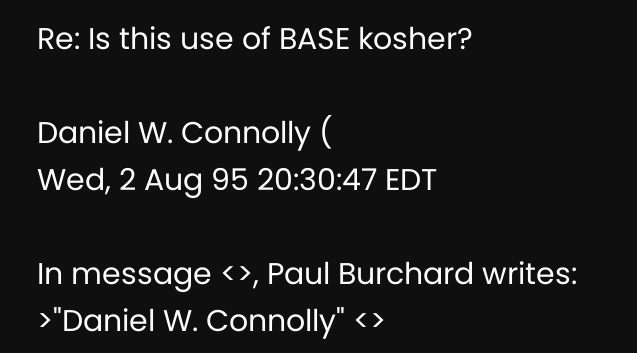Re: Is this use of BASE kosher?

Daniel W. Connolly (
Wed, 2 Aug 95 20:30:47 EDT

In message <>, Paul Burchard writes:
>"Daniel W. Connolly" <>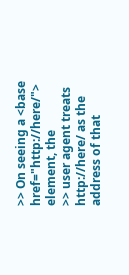>> On seeing a <base href="http://here/"> element, the
>> user agent treats http://here/ as the address of that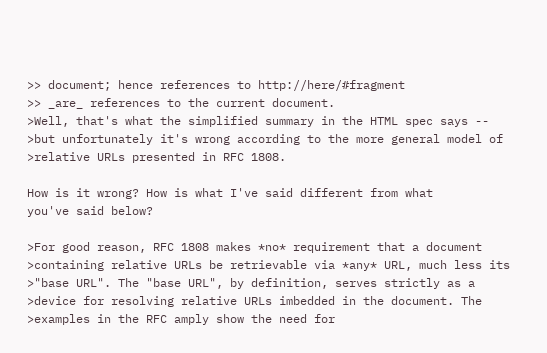>> document; hence references to http://here/#fragment
>> _are_ references to the current document.
>Well, that's what the simplified summary in the HTML spec says --
>but unfortunately it's wrong according to the more general model of
>relative URLs presented in RFC 1808.

How is it wrong? How is what I've said different from what
you've said below?

>For good reason, RFC 1808 makes *no* requirement that a document
>containing relative URLs be retrievable via *any* URL, much less its
>"base URL". The "base URL", by definition, serves strictly as a
>device for resolving relative URLs imbedded in the document. The
>examples in the RFC amply show the need for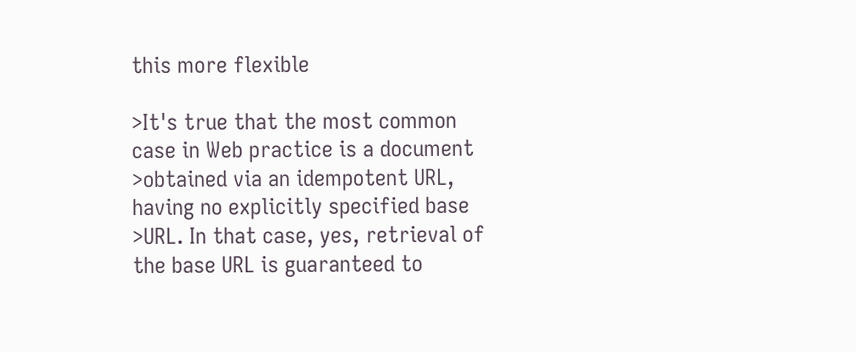this more flexible

>It's true that the most common case in Web practice is a document
>obtained via an idempotent URL, having no explicitly specified base
>URL. In that case, yes, retrieval of the base URL is guaranteed to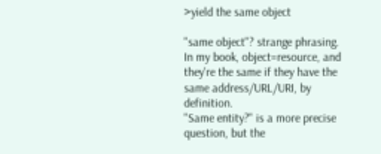>yield the same object

"same object"? strange phrasing. In my book, object=resource, and
they're the same if they have the same address/URL/URI, by definition.
"Same entity?" is a more precise question, but the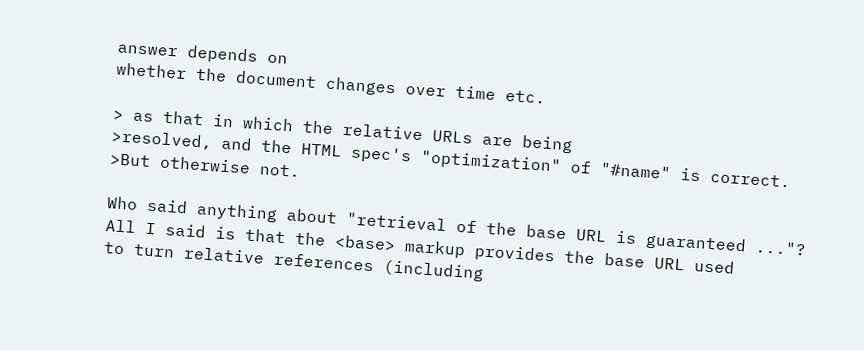answer depends on
whether the document changes over time etc.

> as that in which the relative URLs are being
>resolved, and the HTML spec's "optimization" of "#name" is correct.
>But otherwise not.

Who said anything about "retrieval of the base URL is guaranteed ..."?
All I said is that the <base> markup provides the base URL used
to turn relative references (including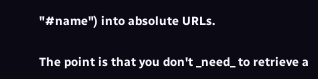"#name") into absolute URLs.

The point is that you don't _need_ to retrieve a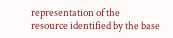representation of the
resource identified by the base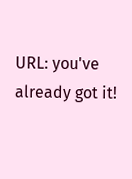URL: you've already got it!